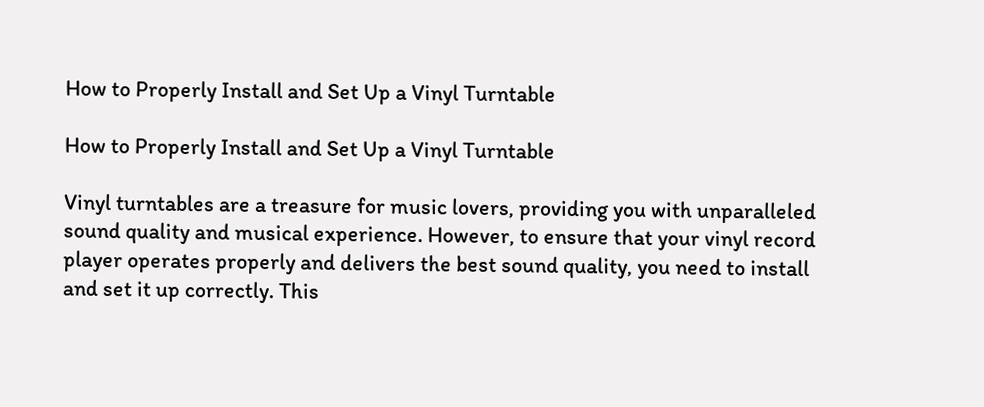How to Properly Install and Set Up a Vinyl Turntable

How to Properly Install and Set Up a Vinyl Turntable

Vinyl turntables are a treasure for music lovers, providing you with unparalleled sound quality and musical experience. However, to ensure that your vinyl record player operates properly and delivers the best sound quality, you need to install and set it up correctly. This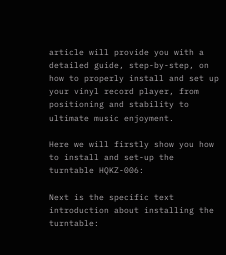article will provide you with a detailed guide, step-by-step, on how to properly install and set up your vinyl record player, from positioning and stability to ultimate music enjoyment.

Here we will firstly show you how to install and set-up the turntable HQKZ-006:

Next is the specific text introduction about installing the turntable: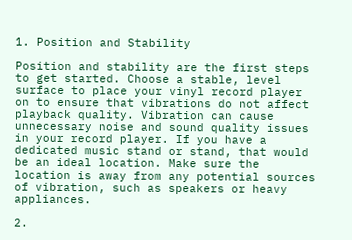1. Position and Stability

Position and stability are the first steps to get started. Choose a stable, level surface to place your vinyl record player on to ensure that vibrations do not affect playback quality. Vibration can cause unnecessary noise and sound quality issues in your record player. If you have a dedicated music stand or stand, that would be an ideal location. Make sure the location is away from any potential sources of vibration, such as speakers or heavy appliances.

2.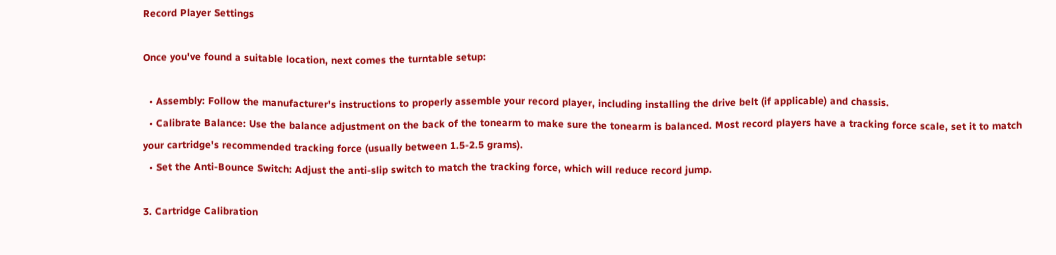Record Player Settings

Once you've found a suitable location, next comes the turntable setup:

  • Assembly: Follow the manufacturer's instructions to properly assemble your record player, including installing the drive belt (if applicable) and chassis.
  • Calibrate Balance: Use the balance adjustment on the back of the tonearm to make sure the tonearm is balanced. Most record players have a tracking force scale, set it to match your cartridge's recommended tracking force (usually between 1.5-2.5 grams).
  • Set the Anti-Bounce Switch: Adjust the anti-slip switch to match the tracking force, which will reduce record jump.

3. Cartridge Calibration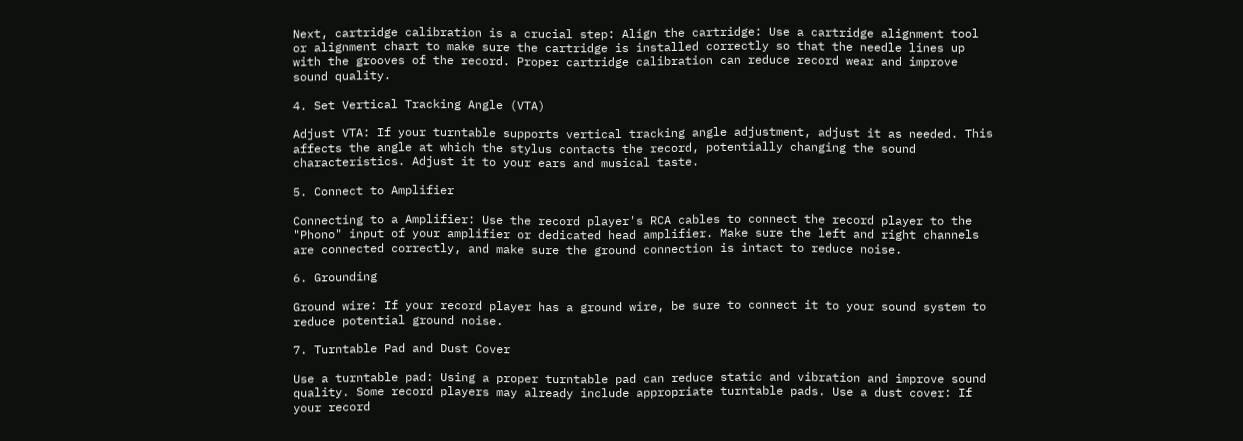Next, cartridge calibration is a crucial step: Align the cartridge: Use a cartridge alignment tool or alignment chart to make sure the cartridge is installed correctly so that the needle lines up with the grooves of the record. Proper cartridge calibration can reduce record wear and improve sound quality.

4. Set Vertical Tracking Angle (VTA)

Adjust VTA: If your turntable supports vertical tracking angle adjustment, adjust it as needed. This affects the angle at which the stylus contacts the record, potentially changing the sound characteristics. Adjust it to your ears and musical taste.

5. Connect to Amplifier

Connecting to a Amplifier: Use the record player's RCA cables to connect the record player to the "Phono" input of your amplifier or dedicated head amplifier. Make sure the left and right channels are connected correctly, and make sure the ground connection is intact to reduce noise.

6. Grounding

Ground wire: If your record player has a ground wire, be sure to connect it to your sound system to reduce potential ground noise.

7. Turntable Pad and Dust Cover

Use a turntable pad: Using a proper turntable pad can reduce static and vibration and improve sound quality. Some record players may already include appropriate turntable pads. Use a dust cover: If your record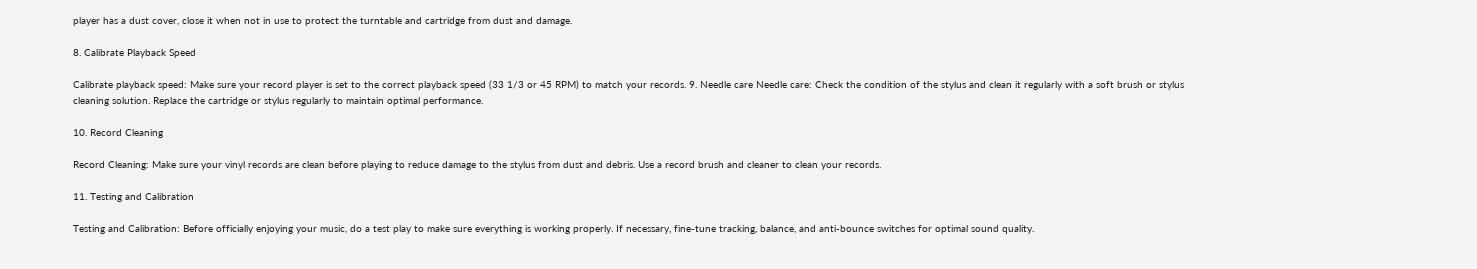player has a dust cover, close it when not in use to protect the turntable and cartridge from dust and damage.

8. Calibrate Playback Speed

Calibrate playback speed: Make sure your record player is set to the correct playback speed (33 1/3 or 45 RPM) to match your records. 9. Needle care Needle care: Check the condition of the stylus and clean it regularly with a soft brush or stylus cleaning solution. Replace the cartridge or stylus regularly to maintain optimal performance.

10. Record Cleaning

Record Cleaning: Make sure your vinyl records are clean before playing to reduce damage to the stylus from dust and debris. Use a record brush and cleaner to clean your records.

11. Testing and Calibration

Testing and Calibration: Before officially enjoying your music, do a test play to make sure everything is working properly. If necessary, fine-tune tracking, balance, and anti-bounce switches for optimal sound quality.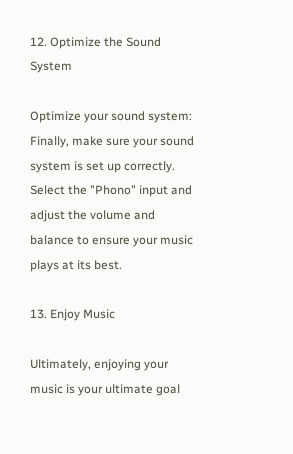12. Optimize the Sound System

Optimize your sound system: Finally, make sure your sound system is set up correctly. Select the "Phono" input and adjust the volume and balance to ensure your music plays at its best.

13. Enjoy Music

Ultimately, enjoying your music is your ultimate goal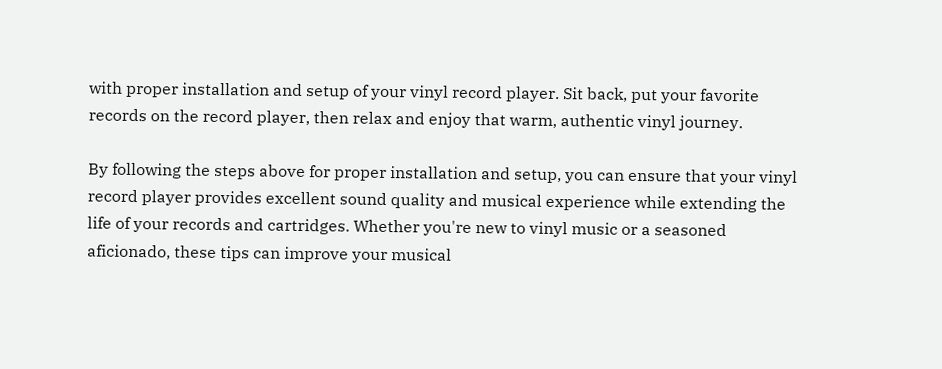with proper installation and setup of your vinyl record player. Sit back, put your favorite records on the record player, then relax and enjoy that warm, authentic vinyl journey.

By following the steps above for proper installation and setup, you can ensure that your vinyl record player provides excellent sound quality and musical experience while extending the life of your records and cartridges. Whether you're new to vinyl music or a seasoned aficionado, these tips can improve your musical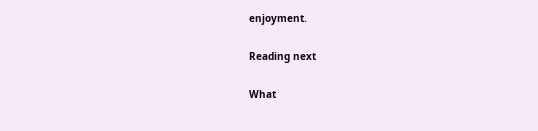enjoyment.

Reading next

What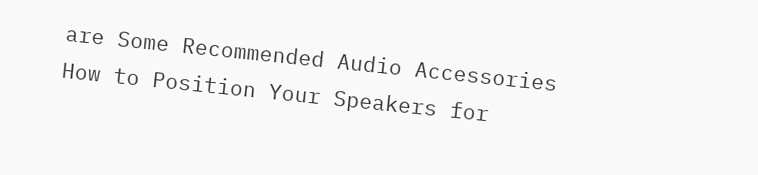are Some Recommended Audio Accessories
How to Position Your Speakers for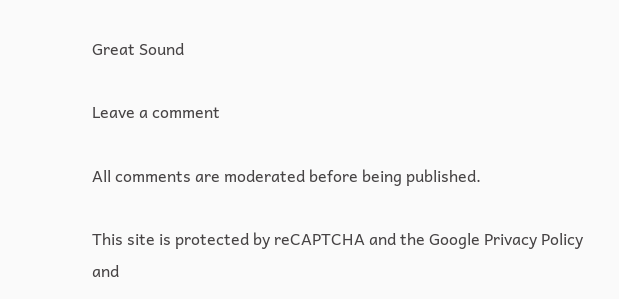Great Sound

Leave a comment

All comments are moderated before being published.

This site is protected by reCAPTCHA and the Google Privacy Policy and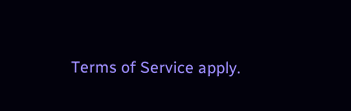Terms of Service apply.